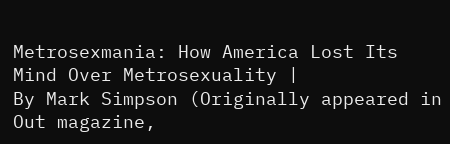Metrosexmania: How America Lost Its Mind Over Metrosexuality |
By Mark Simpson (Originally appeared in Out magazine,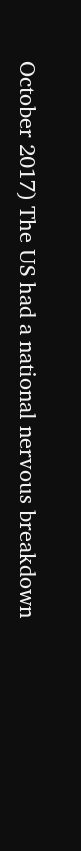October 2017) The US had a national nervous breakdown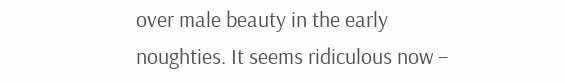over male beauty in the early noughties. It seems ridiculous now –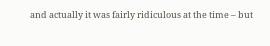and actually it was fairly ridiculous at the time – but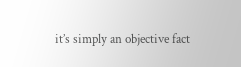it’s simply an objective fact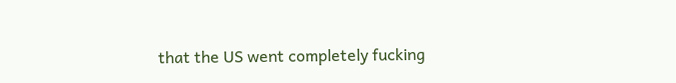that the US went completely fucking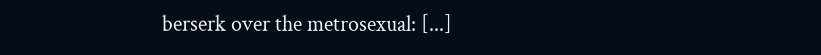berserk over the metrosexual: [...]